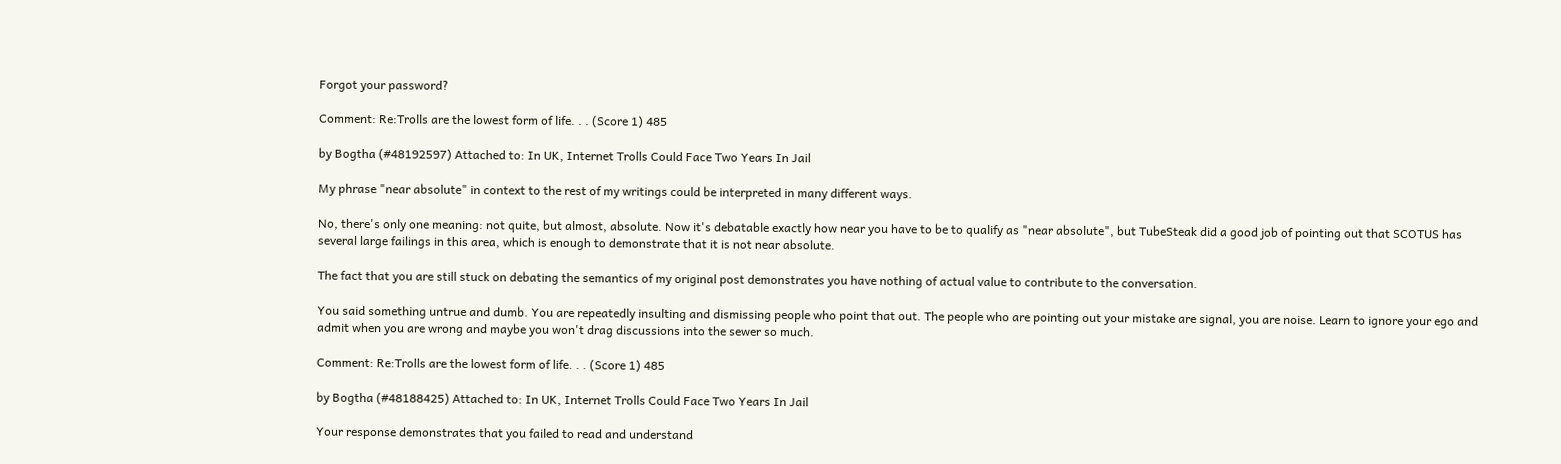Forgot your password?

Comment: Re:Trolls are the lowest form of life. . . (Score 1) 485

by Bogtha (#48192597) Attached to: In UK, Internet Trolls Could Face Two Years In Jail

My phrase "near absolute" in context to the rest of my writings could be interpreted in many different ways.

No, there's only one meaning: not quite, but almost, absolute. Now it's debatable exactly how near you have to be to qualify as "near absolute", but TubeSteak did a good job of pointing out that SCOTUS has several large failings in this area, which is enough to demonstrate that it is not near absolute.

The fact that you are still stuck on debating the semantics of my original post demonstrates you have nothing of actual value to contribute to the conversation.

You said something untrue and dumb. You are repeatedly insulting and dismissing people who point that out. The people who are pointing out your mistake are signal, you are noise. Learn to ignore your ego and admit when you are wrong and maybe you won't drag discussions into the sewer so much.

Comment: Re:Trolls are the lowest form of life. . . (Score 1) 485

by Bogtha (#48188425) Attached to: In UK, Internet Trolls Could Face Two Years In Jail

Your response demonstrates that you failed to read and understand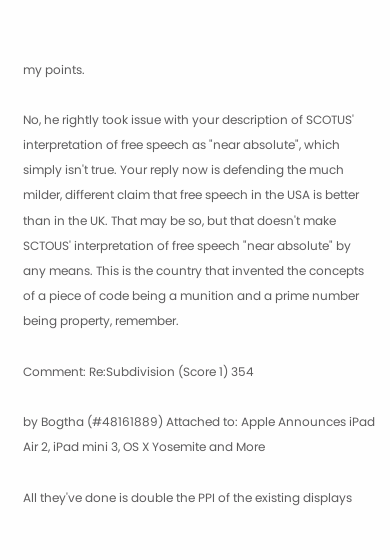my points.

No, he rightly took issue with your description of SCOTUS' interpretation of free speech as "near absolute", which simply isn't true. Your reply now is defending the much milder, different claim that free speech in the USA is better than in the UK. That may be so, but that doesn't make SCTOUS' interpretation of free speech "near absolute" by any means. This is the country that invented the concepts of a piece of code being a munition and a prime number being property, remember.

Comment: Re:Subdivision (Score 1) 354

by Bogtha (#48161889) Attached to: Apple Announces iPad Air 2, iPad mini 3, OS X Yosemite and More

All they've done is double the PPI of the existing displays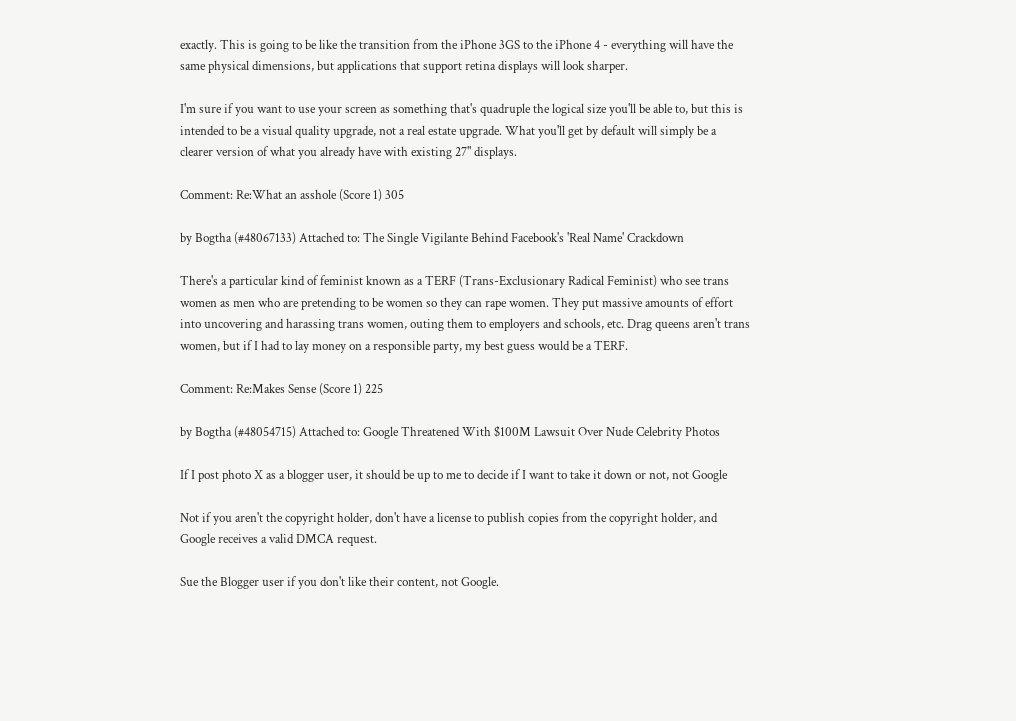exactly. This is going to be like the transition from the iPhone 3GS to the iPhone 4 - everything will have the same physical dimensions, but applications that support retina displays will look sharper.

I'm sure if you want to use your screen as something that's quadruple the logical size you'll be able to, but this is intended to be a visual quality upgrade, not a real estate upgrade. What you'll get by default will simply be a clearer version of what you already have with existing 27" displays.

Comment: Re:What an asshole (Score 1) 305

by Bogtha (#48067133) Attached to: The Single Vigilante Behind Facebook's 'Real Name' Crackdown

There's a particular kind of feminist known as a TERF (Trans-Exclusionary Radical Feminist) who see trans women as men who are pretending to be women so they can rape women. They put massive amounts of effort into uncovering and harassing trans women, outing them to employers and schools, etc. Drag queens aren't trans women, but if I had to lay money on a responsible party, my best guess would be a TERF.

Comment: Re:Makes Sense (Score 1) 225

by Bogtha (#48054715) Attached to: Google Threatened With $100M Lawsuit Over Nude Celebrity Photos

If I post photo X as a blogger user, it should be up to me to decide if I want to take it down or not, not Google

Not if you aren't the copyright holder, don't have a license to publish copies from the copyright holder, and Google receives a valid DMCA request.

Sue the Blogger user if you don't like their content, not Google.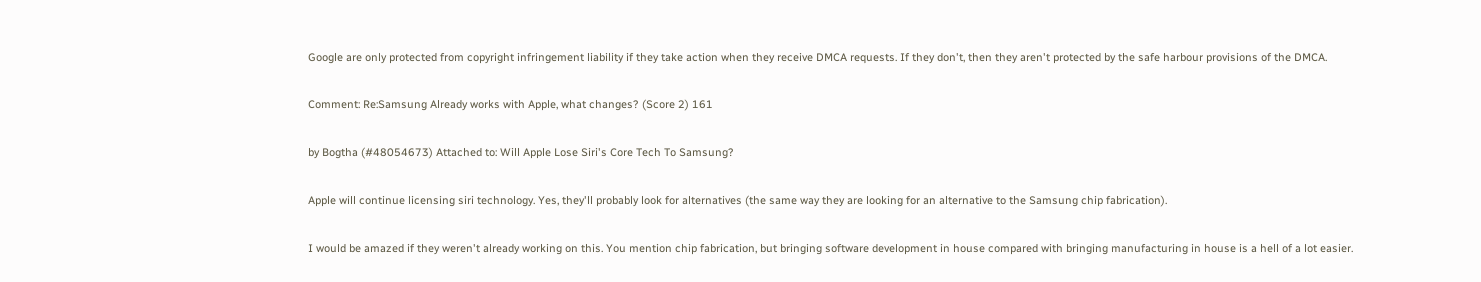Google are only protected from copyright infringement liability if they take action when they receive DMCA requests. If they don't, then they aren't protected by the safe harbour provisions of the DMCA.

Comment: Re:Samsung Already works with Apple, what changes? (Score 2) 161

by Bogtha (#48054673) Attached to: Will Apple Lose Siri's Core Tech To Samsung?

Apple will continue licensing siri technology. Yes, they'll probably look for alternatives (the same way they are looking for an alternative to the Samsung chip fabrication).

I would be amazed if they weren't already working on this. You mention chip fabrication, but bringing software development in house compared with bringing manufacturing in house is a hell of a lot easier.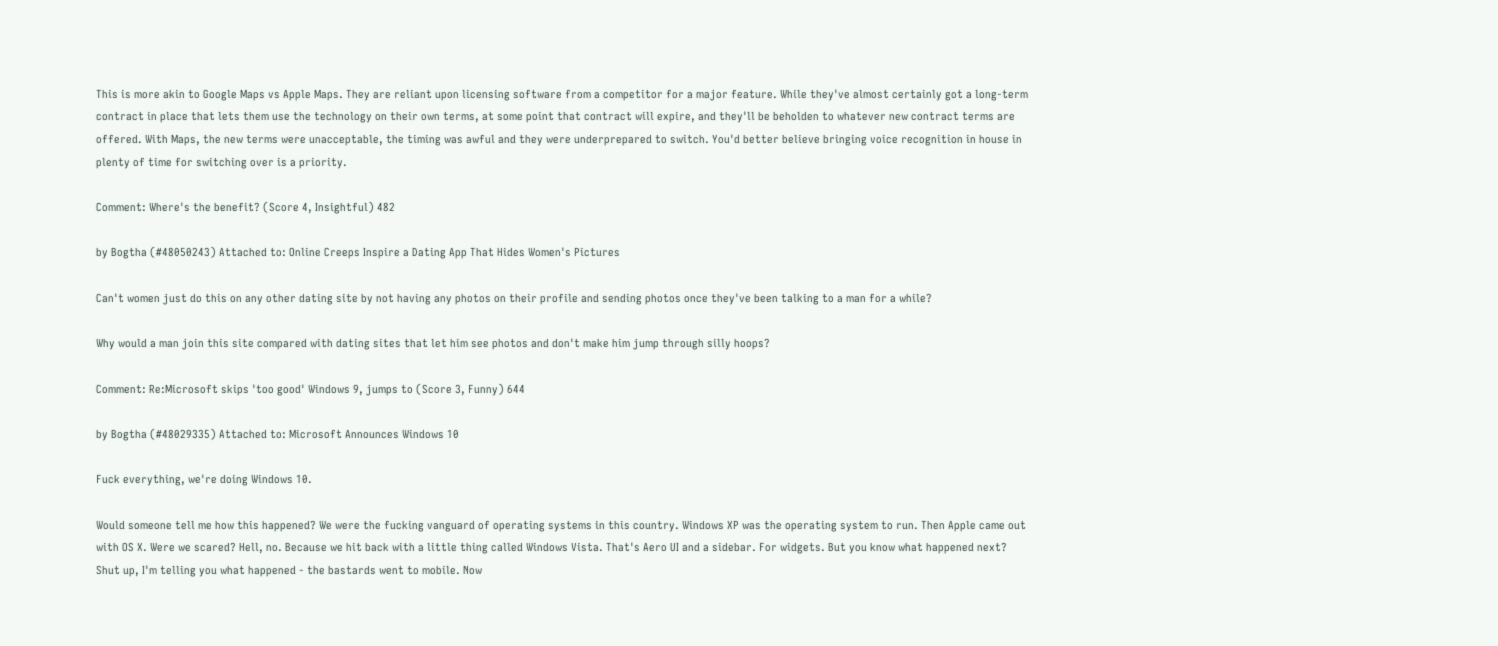This is more akin to Google Maps vs Apple Maps. They are reliant upon licensing software from a competitor for a major feature. While they've almost certainly got a long-term contract in place that lets them use the technology on their own terms, at some point that contract will expire, and they'll be beholden to whatever new contract terms are offered. With Maps, the new terms were unacceptable, the timing was awful and they were underprepared to switch. You'd better believe bringing voice recognition in house in plenty of time for switching over is a priority.

Comment: Where's the benefit? (Score 4, Insightful) 482

by Bogtha (#48050243) Attached to: Online Creeps Inspire a Dating App That Hides Women's Pictures

Can't women just do this on any other dating site by not having any photos on their profile and sending photos once they've been talking to a man for a while?

Why would a man join this site compared with dating sites that let him see photos and don't make him jump through silly hoops?

Comment: Re:Microsoft skips 'too good' Windows 9, jumps to (Score 3, Funny) 644

by Bogtha (#48029335) Attached to: Microsoft Announces Windows 10

Fuck everything, we're doing Windows 10.

Would someone tell me how this happened? We were the fucking vanguard of operating systems in this country. Windows XP was the operating system to run. Then Apple came out with OS X. Were we scared? Hell, no. Because we hit back with a little thing called Windows Vista. That's Aero UI and a sidebar. For widgets. But you know what happened next? Shut up, I'm telling you what happened - the bastards went to mobile. Now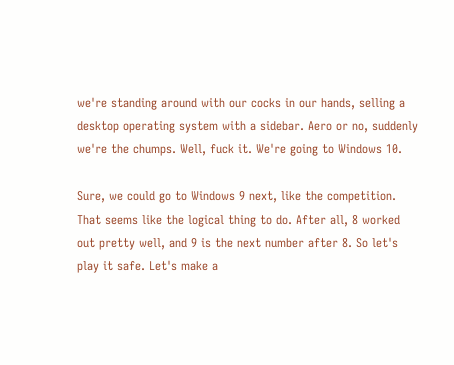we're standing around with our cocks in our hands, selling a desktop operating system with a sidebar. Aero or no, suddenly we're the chumps. Well, fuck it. We're going to Windows 10.

Sure, we could go to Windows 9 next, like the competition. That seems like the logical thing to do. After all, 8 worked out pretty well, and 9 is the next number after 8. So let's play it safe. Let's make a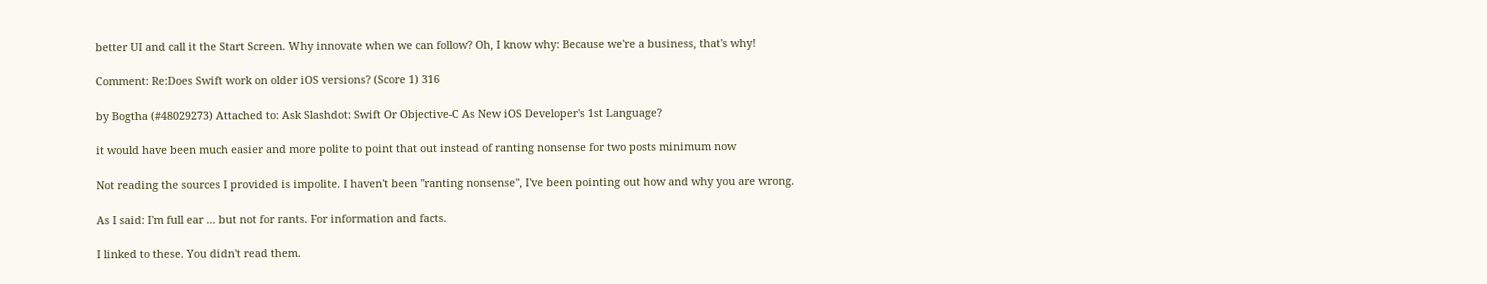better UI and call it the Start Screen. Why innovate when we can follow? Oh, I know why: Because we're a business, that's why!

Comment: Re:Does Swift work on older iOS versions? (Score 1) 316

by Bogtha (#48029273) Attached to: Ask Slashdot: Swift Or Objective-C As New iOS Developer's 1st Language?

it would have been much easier and more polite to point that out instead of ranting nonsense for two posts minimum now

Not reading the sources I provided is impolite. I haven't been "ranting nonsense", I've been pointing out how and why you are wrong.

As I said: I'm full ear ... but not for rants. For information and facts.

I linked to these. You didn't read them.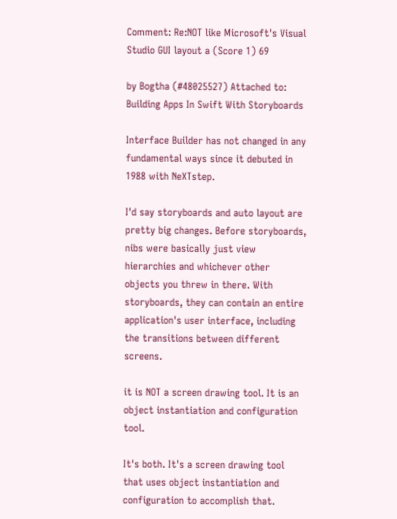Comment: Re:NOT like Microsoft's Visual Studio GUI layout a (Score 1) 69

by Bogtha (#48025527) Attached to: Building Apps In Swift With Storyboards

Interface Builder has not changed in any fundamental ways since it debuted in 1988 with NeXTstep.

I'd say storyboards and auto layout are pretty big changes. Before storyboards, nibs were basically just view hierarchies and whichever other objects you threw in there. With storyboards, they can contain an entire application's user interface, including the transitions between different screens.

it is NOT a screen drawing tool. It is an object instantiation and configuration tool.

It's both. It's a screen drawing tool that uses object instantiation and configuration to accomplish that.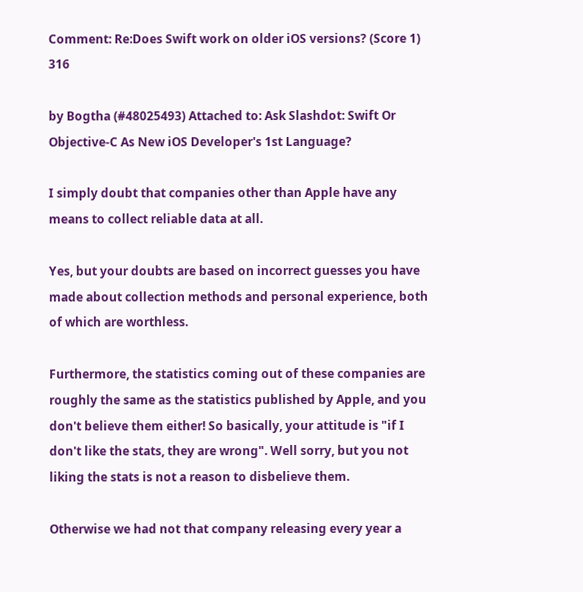Comment: Re:Does Swift work on older iOS versions? (Score 1) 316

by Bogtha (#48025493) Attached to: Ask Slashdot: Swift Or Objective-C As New iOS Developer's 1st Language?

I simply doubt that companies other than Apple have any means to collect reliable data at all.

Yes, but your doubts are based on incorrect guesses you have made about collection methods and personal experience, both of which are worthless.

Furthermore, the statistics coming out of these companies are roughly the same as the statistics published by Apple, and you don't believe them either! So basically, your attitude is "if I don't like the stats, they are wrong". Well sorry, but you not liking the stats is not a reason to disbelieve them.

Otherwise we had not that company releasing every year a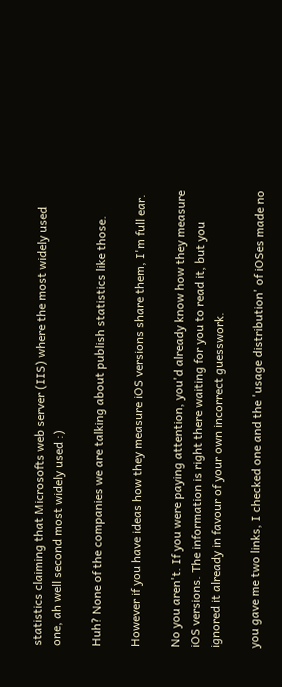statistics claiming that Microsofts web server (IIS) where the most widely used one, ah well second most widely used :)

Huh? None of the companies we are talking about publish statistics like those.

However if you have ideas how they measure iOS versions share them, I'm full ear.

No you aren't. If you were paying attention, you'd already know how they measure iOS versions. The information is right there waiting for you to read it, but you ignored it already in favour of your own incorrect guesswork.

you gave me two links, I checked one and the 'usage distribution' of iOSes made no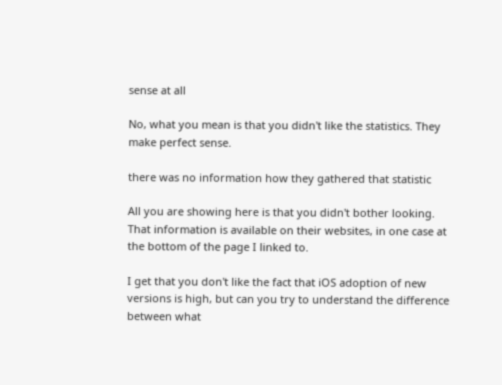sense at all

No, what you mean is that you didn't like the statistics. They make perfect sense.

there was no information how they gathered that statistic

All you are showing here is that you didn't bother looking. That information is available on their websites, in one case at the bottom of the page I linked to.

I get that you don't like the fact that iOS adoption of new versions is high, but can you try to understand the difference between what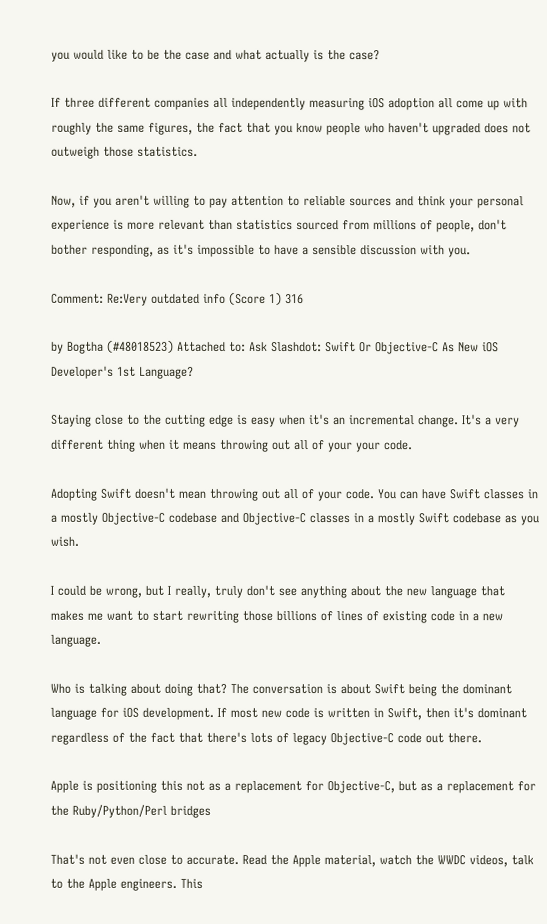you would like to be the case and what actually is the case?

If three different companies all independently measuring iOS adoption all come up with roughly the same figures, the fact that you know people who haven't upgraded does not outweigh those statistics.

Now, if you aren't willing to pay attention to reliable sources and think your personal experience is more relevant than statistics sourced from millions of people, don't bother responding, as it's impossible to have a sensible discussion with you.

Comment: Re:Very outdated info (Score 1) 316

by Bogtha (#48018523) Attached to: Ask Slashdot: Swift Or Objective-C As New iOS Developer's 1st Language?

Staying close to the cutting edge is easy when it's an incremental change. It's a very different thing when it means throwing out all of your your code.

Adopting Swift doesn't mean throwing out all of your code. You can have Swift classes in a mostly Objective-C codebase and Objective-C classes in a mostly Swift codebase as you wish.

I could be wrong, but I really, truly don't see anything about the new language that makes me want to start rewriting those billions of lines of existing code in a new language.

Who is talking about doing that? The conversation is about Swift being the dominant language for iOS development. If most new code is written in Swift, then it's dominant regardless of the fact that there's lots of legacy Objective-C code out there.

Apple is positioning this not as a replacement for Objective-C, but as a replacement for the Ruby/Python/Perl bridges

That's not even close to accurate. Read the Apple material, watch the WWDC videos, talk to the Apple engineers. This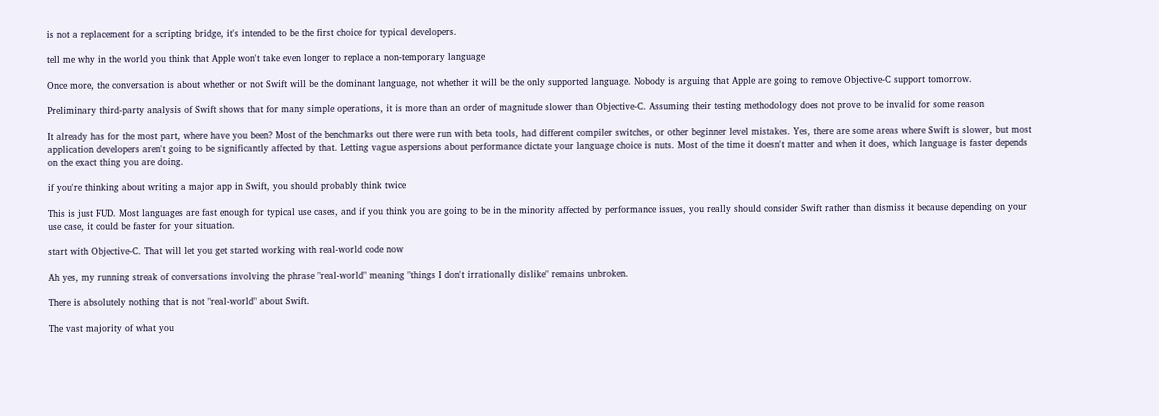is not a replacement for a scripting bridge, it's intended to be the first choice for typical developers.

tell me why in the world you think that Apple won't take even longer to replace a non-temporary language

Once more, the conversation is about whether or not Swift will be the dominant language, not whether it will be the only supported language. Nobody is arguing that Apple are going to remove Objective-C support tomorrow.

Preliminary third-party analysis of Swift shows that for many simple operations, it is more than an order of magnitude slower than Objective-C. Assuming their testing methodology does not prove to be invalid for some reason

It already has for the most part, where have you been? Most of the benchmarks out there were run with beta tools, had different compiler switches, or other beginner level mistakes. Yes, there are some areas where Swift is slower, but most application developers aren't going to be significantly affected by that. Letting vague aspersions about performance dictate your language choice is nuts. Most of the time it doesn't matter and when it does, which language is faster depends on the exact thing you are doing.

if you're thinking about writing a major app in Swift, you should probably think twice

This is just FUD. Most languages are fast enough for typical use cases, and if you think you are going to be in the minority affected by performance issues, you really should consider Swift rather than dismiss it because depending on your use case, it could be faster for your situation.

start with Objective-C. That will let you get started working with real-world code now

Ah yes, my running streak of conversations involving the phrase "real-world" meaning "things I don't irrationally dislike" remains unbroken.

There is absolutely nothing that is not "real-world" about Swift.

The vast majority of what you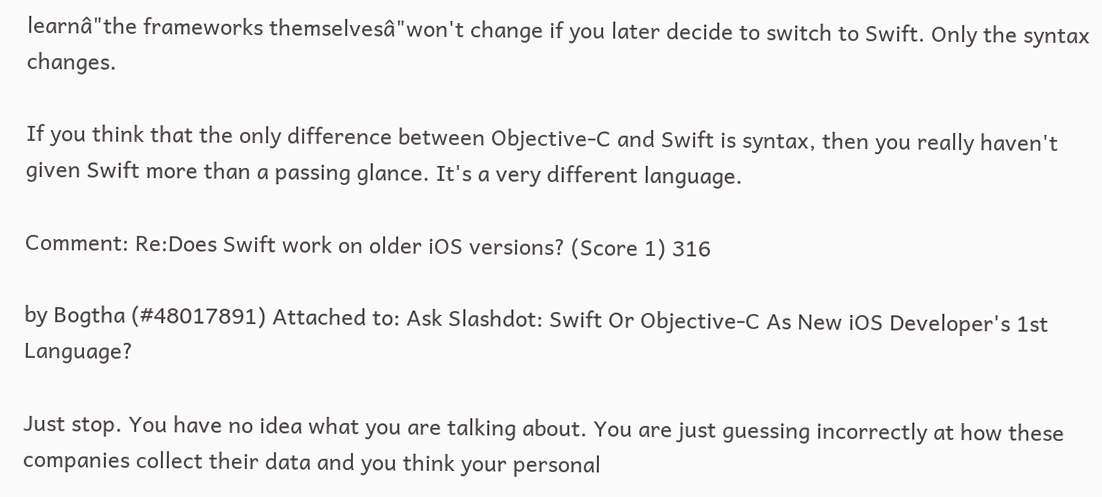learnâ"the frameworks themselvesâ"won't change if you later decide to switch to Swift. Only the syntax changes.

If you think that the only difference between Objective-C and Swift is syntax, then you really haven't given Swift more than a passing glance. It's a very different language.

Comment: Re:Does Swift work on older iOS versions? (Score 1) 316

by Bogtha (#48017891) Attached to: Ask Slashdot: Swift Or Objective-C As New iOS Developer's 1st Language?

Just stop. You have no idea what you are talking about. You are just guessing incorrectly at how these companies collect their data and you think your personal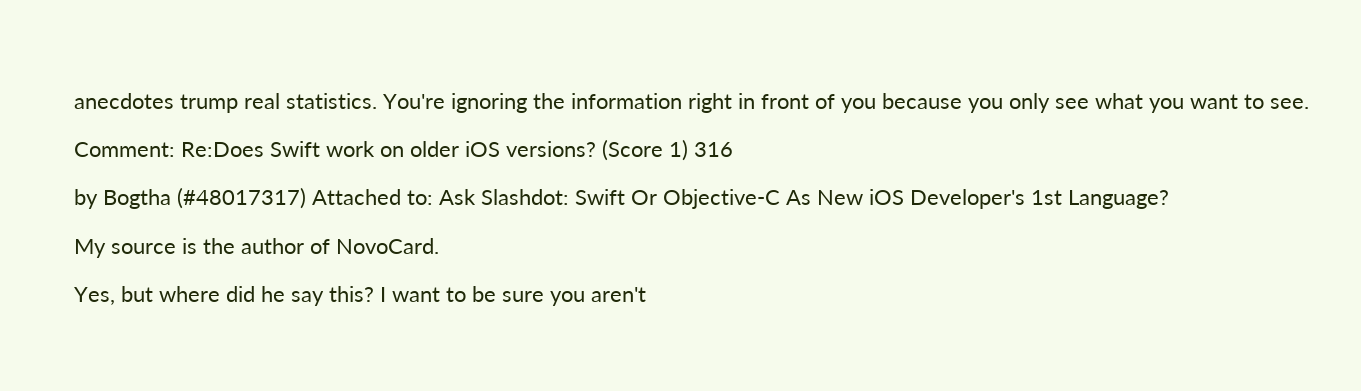anecdotes trump real statistics. You're ignoring the information right in front of you because you only see what you want to see.

Comment: Re:Does Swift work on older iOS versions? (Score 1) 316

by Bogtha (#48017317) Attached to: Ask Slashdot: Swift Or Objective-C As New iOS Developer's 1st Language?

My source is the author of NovoCard.

Yes, but where did he say this? I want to be sure you aren't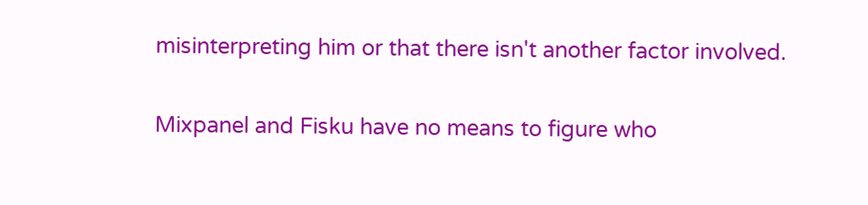misinterpreting him or that there isn't another factor involved.

Mixpanel and Fisku have no means to figure who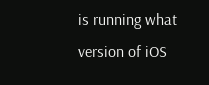is running what version of iOS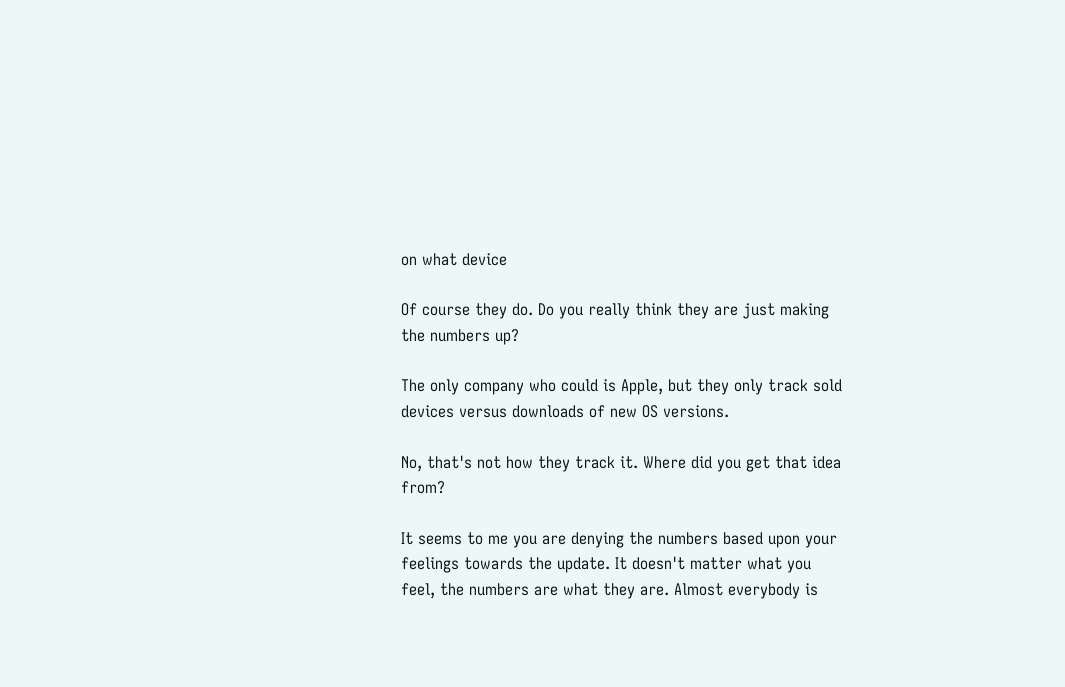on what device

Of course they do. Do you really think they are just making the numbers up?

The only company who could is Apple, but they only track sold devices versus downloads of new OS versions.

No, that's not how they track it. Where did you get that idea from?

It seems to me you are denying the numbers based upon your feelings towards the update. It doesn't matter what you feel, the numbers are what they are. Almost everybody is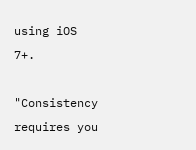using iOS 7+.

"Consistency requires you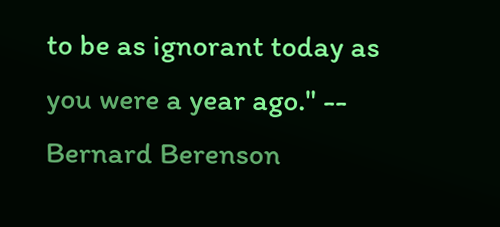to be as ignorant today as you were a year ago." -- Bernard Berenson